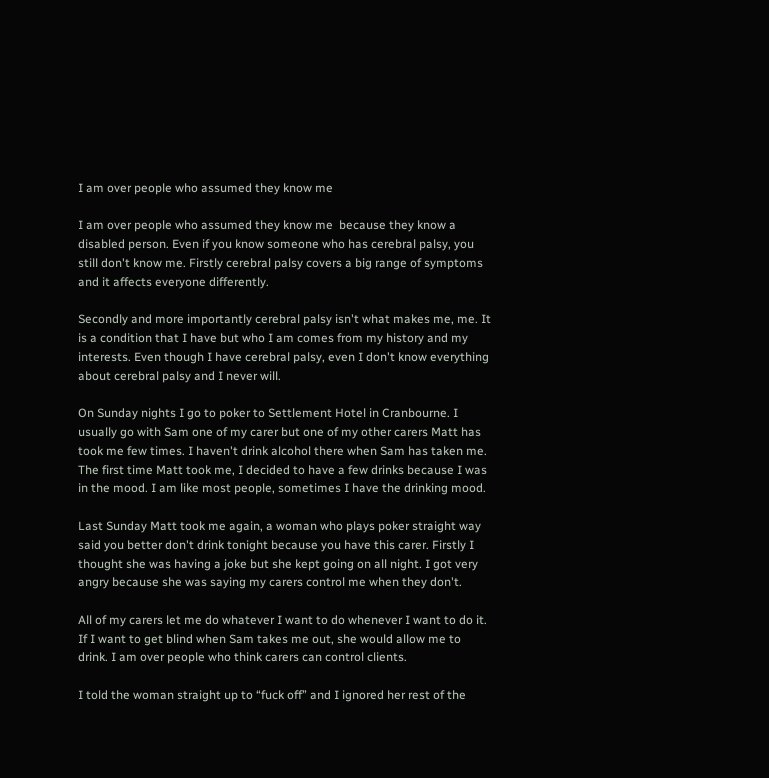I am over people who assumed they know me

I am over people who assumed they know me  because they know a disabled person. Even if you know someone who has cerebral palsy, you still don't know me. Firstly cerebral palsy covers a big range of symptoms and it affects everyone differently.

Secondly and more importantly cerebral palsy isn't what makes me, me. It is a condition that I have but who I am comes from my history and my interests. Even though I have cerebral palsy, even I don't know everything about cerebral palsy and I never will.

On Sunday nights I go to poker to Settlement Hotel in Cranbourne. I usually go with Sam one of my carer but one of my other carers Matt has took me few times. I haven't drink alcohol there when Sam has taken me. The first time Matt took me, I decided to have a few drinks because I was in the mood. I am like most people, sometimes I have the drinking mood.

Last Sunday Matt took me again, a woman who plays poker straight way said you better don't drink tonight because you have this carer. Firstly I thought she was having a joke but she kept going on all night. I got very angry because she was saying my carers control me when they don't.

All of my carers let me do whatever I want to do whenever I want to do it. If I want to get blind when Sam takes me out, she would allow me to drink. I am over people who think carers can control clients.

I told the woman straight up to “fuck off” and I ignored her rest of the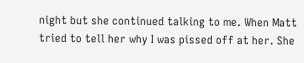night but she continued talking to me. When Matt tried to tell her why I was pissed off at her. She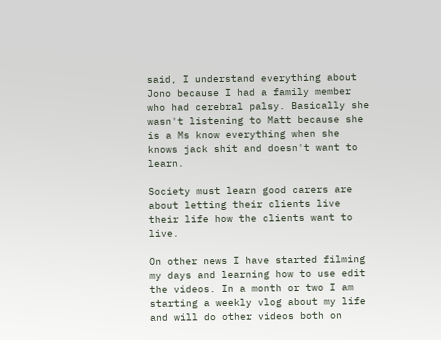said, I understand everything about Jono because I had a family member who had cerebral palsy. Basically she wasn't listening to Matt because she is a Ms know everything when she knows jack shit and doesn't want to learn.

Society must learn good carers are about letting their clients live their life how the clients want to live.

On other news I have started filming my days and learning how to use edit the videos. In a month or two I am starting a weekly vlog about my life and will do other videos both on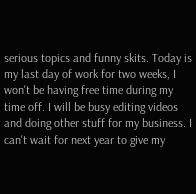serious topics and funny skits. Today is my last day of work for two weeks, I won't be having free time during my time off. I will be busy editing videos and doing other stuff for my business. I can't wait for next year to give my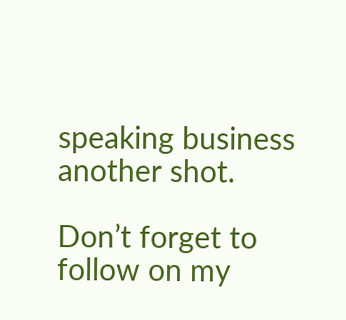speaking business another shot.

Don’t forget to follow on my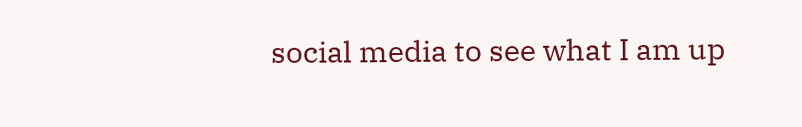social media to see what I am up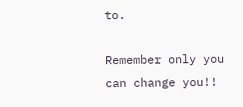to.

Remember only you can change you!!